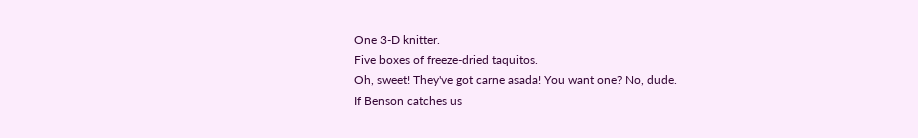One 3-D knitter.
Five boxes of freeze-dried taquitos.
Oh, sweet! They've got carne asada! You want one? No, dude.
If Benson catches us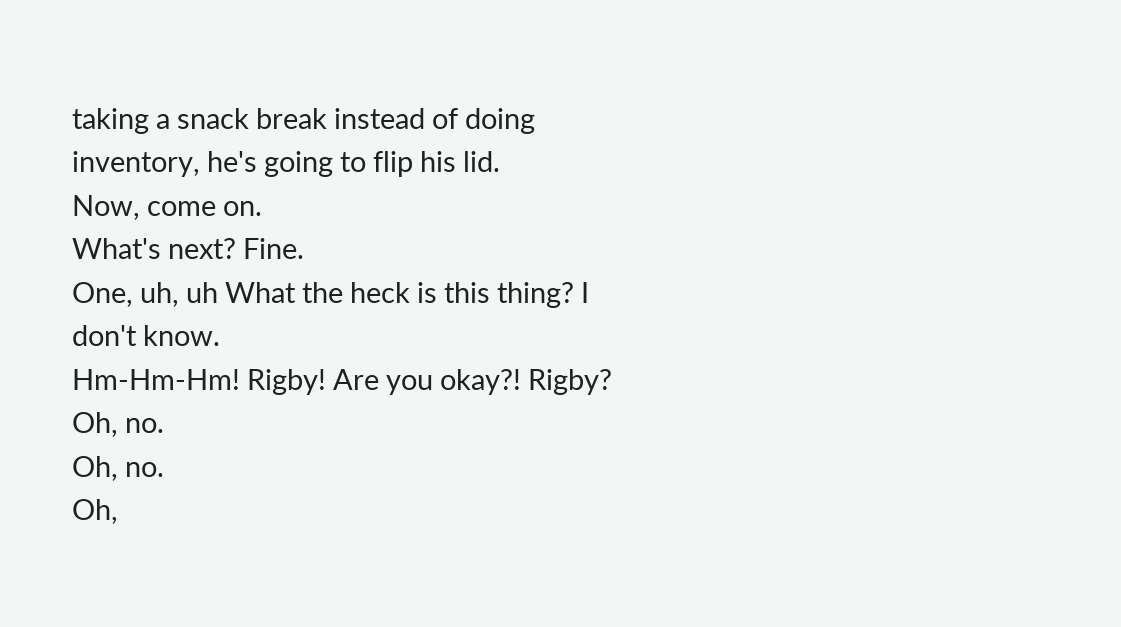taking a snack break instead of doing inventory, he's going to flip his lid.
Now, come on.
What's next? Fine.
One, uh, uh What the heck is this thing? I don't know.
Hm-Hm-Hm! Rigby! Are you okay?! Rigby? Oh, no.
Oh, no.
Oh,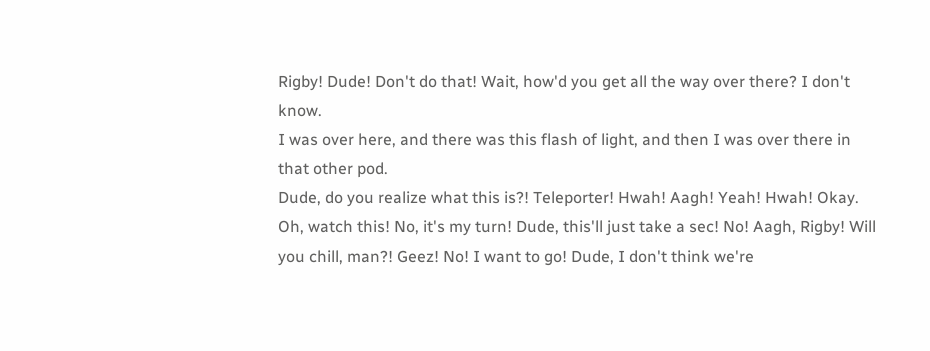Rigby! Dude! Don't do that! Wait, how'd you get all the way over there? I don't know.
I was over here, and there was this flash of light, and then I was over there in that other pod.
Dude, do you realize what this is?! Teleporter! Hwah! Aagh! Yeah! Hwah! Okay.
Oh, watch this! No, it's my turn! Dude, this'll just take a sec! No! Aagh, Rigby! Will you chill, man?! Geez! No! I want to go! Dude, I don't think we're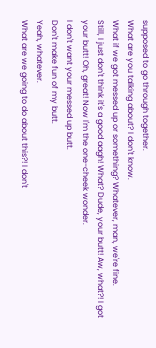supposed to go through together.
What are you talking about? I don't know.
What if we got messed up or something? Whatever, man, we're fine.
Still, I just don't think it's a good aagh! What? Dude, your butt! Aw, what?! I got your butt! Oh, great! Now I'm the one-cheek wonder.
I don't want your messed up butt.
Don't make fun of my butt.
Yeah, whatever.
What are we going to do about this?! I don't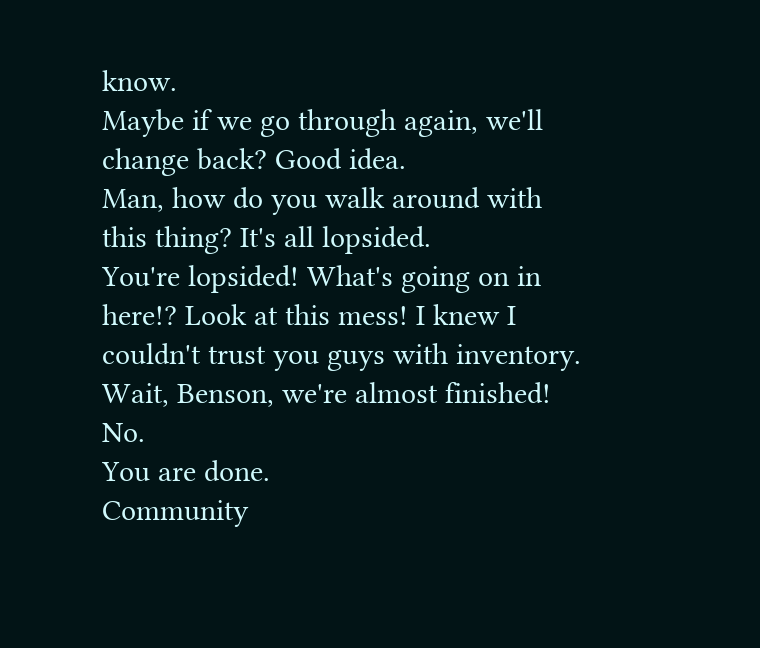know.
Maybe if we go through again, we'll change back? Good idea.
Man, how do you walk around with this thing? It's all lopsided.
You're lopsided! What's going on in here!? Look at this mess! I knew I couldn't trust you guys with inventory.
Wait, Benson, we're almost finished! No.
You are done.
Community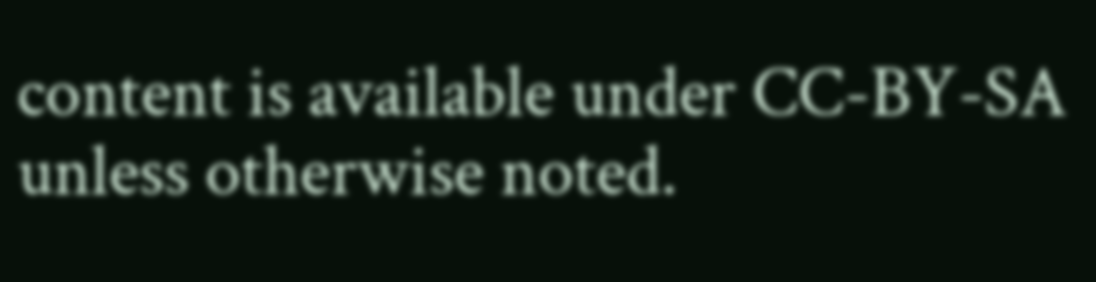content is available under CC-BY-SA unless otherwise noted.